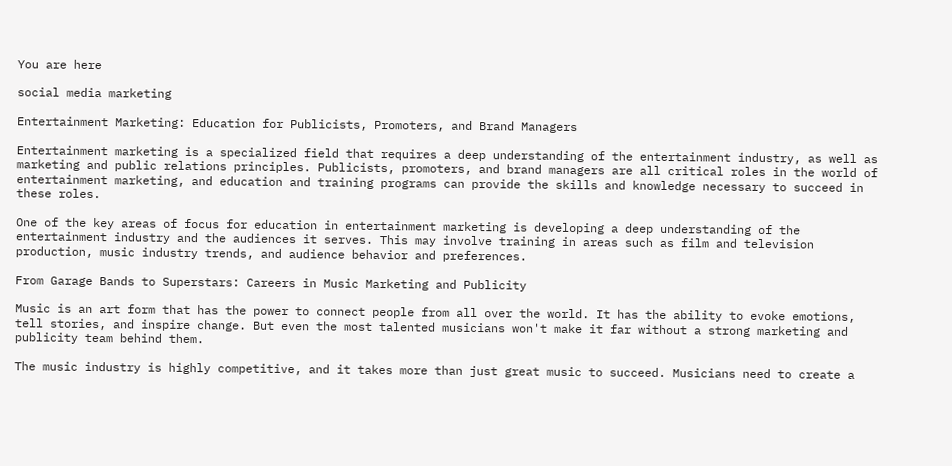You are here

social media marketing

Entertainment Marketing: Education for Publicists, Promoters, and Brand Managers

Entertainment marketing is a specialized field that requires a deep understanding of the entertainment industry, as well as marketing and public relations principles. Publicists, promoters, and brand managers are all critical roles in the world of entertainment marketing, and education and training programs can provide the skills and knowledge necessary to succeed in these roles.

One of the key areas of focus for education in entertainment marketing is developing a deep understanding of the entertainment industry and the audiences it serves. This may involve training in areas such as film and television production, music industry trends, and audience behavior and preferences.

From Garage Bands to Superstars: Careers in Music Marketing and Publicity

Music is an art form that has the power to connect people from all over the world. It has the ability to evoke emotions, tell stories, and inspire change. But even the most talented musicians won't make it far without a strong marketing and publicity team behind them.

The music industry is highly competitive, and it takes more than just great music to succeed. Musicians need to create a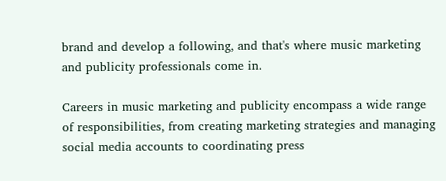brand and develop a following, and that's where music marketing and publicity professionals come in.

Careers in music marketing and publicity encompass a wide range of responsibilities, from creating marketing strategies and managing social media accounts to coordinating press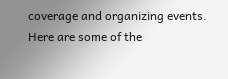coverage and organizing events. Here are some of the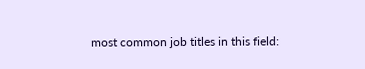most common job titles in this field: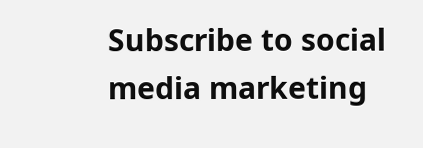Subscribe to social media marketing